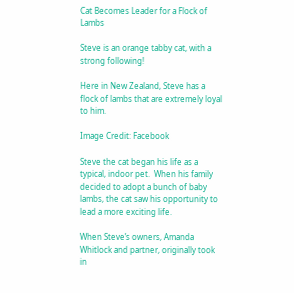Cat Becomes Leader for a Flock of Lambs

Steve is an orange tabby cat, with a strong following!

Here in New Zealand, Steve has a flock of lambs that are extremely loyal to him.

Image Credit: Facebook

Steve the cat began his life as a typical, indoor pet.  When his family decided to adopt a bunch of baby lambs, the cat saw his opportunity to lead a more exciting life.

When Steve’s owners, Amanda Whitlock and partner, originally took in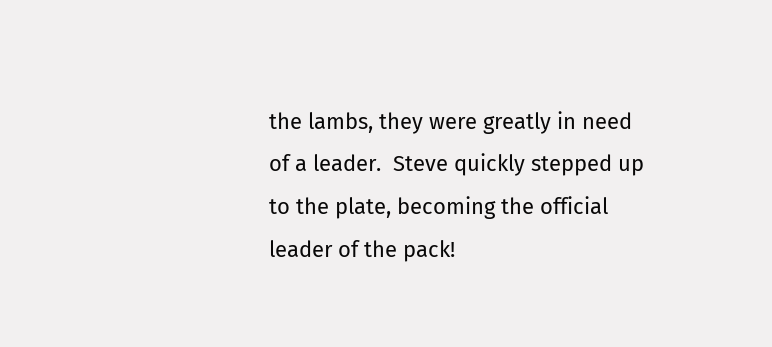the lambs, they were greatly in need of a leader.  Steve quickly stepped up to the plate, becoming the official leader of the pack!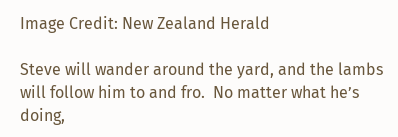Image Credit: New Zealand Herald

Steve will wander around the yard, and the lambs will follow him to and fro.  No matter what he’s doing,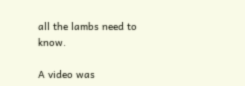all the lambs need to know.

A video was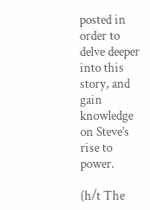posted in order to delve deeper into this story, and gain knowledge on Steve’s rise to power.

(h/t The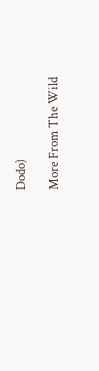Dodo)

More From The Wild